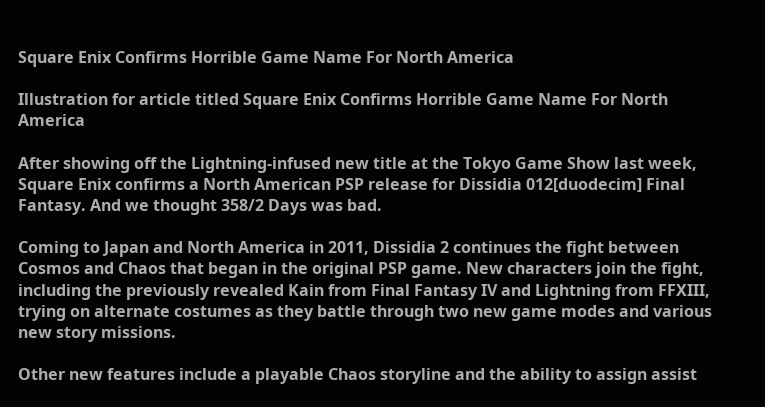Square Enix Confirms Horrible Game Name For North America

Illustration for article titled Square Enix Confirms Horrible Game Name For North America

After showing off the Lightning-infused new title at the Tokyo Game Show last week, Square Enix confirms a North American PSP release for Dissidia 012[duodecim] Final Fantasy. And we thought 358/2 Days was bad.

Coming to Japan and North America in 2011, Dissidia 2 continues the fight between Cosmos and Chaos that began in the original PSP game. New characters join the fight, including the previously revealed Kain from Final Fantasy IV and Lightning from FFXIII, trying on alternate costumes as they battle through two new game modes and various new story missions.

Other new features include a playable Chaos storyline and the ability to assign assist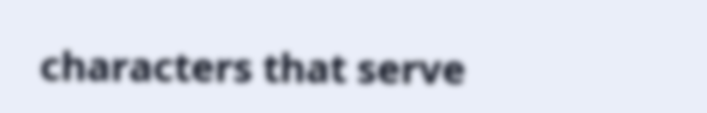characters that serve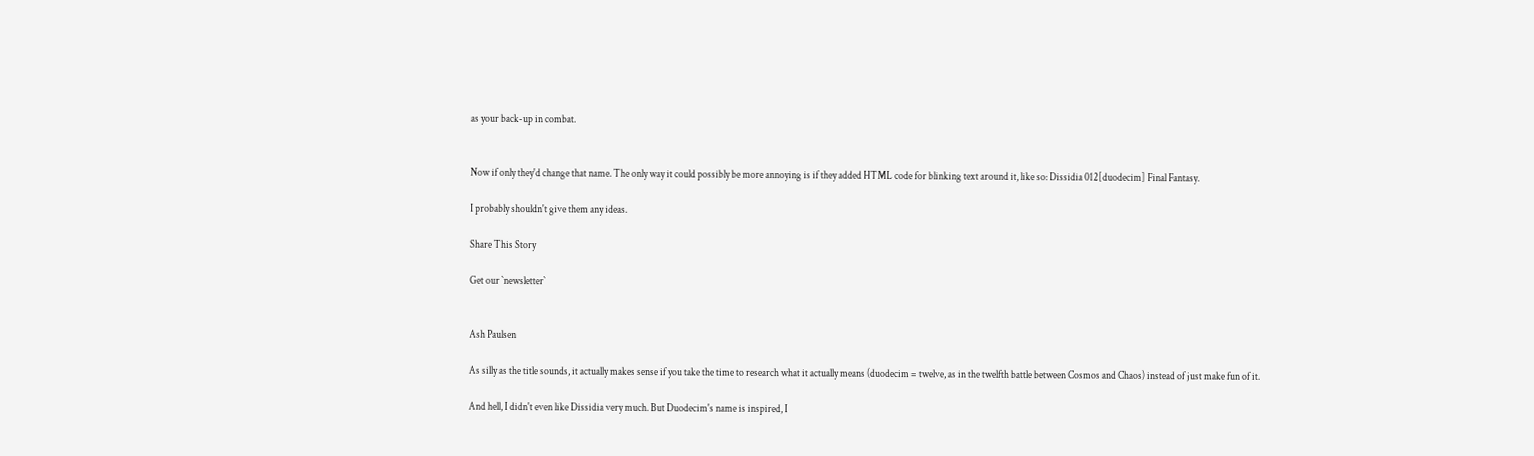as your back-up in combat.


Now if only they'd change that name. The only way it could possibly be more annoying is if they added HTML code for blinking text around it, like so: Dissidia 012[duodecim] Final Fantasy.

I probably shouldn't give them any ideas.

Share This Story

Get our `newsletter`


Ash Paulsen

As silly as the title sounds, it actually makes sense if you take the time to research what it actually means (duodecim = twelve, as in the twelfth battle between Cosmos and Chaos) instead of just make fun of it.

And hell, I didn't even like Dissidia very much. But Duodecim's name is inspired, I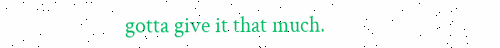gotta give it that much.